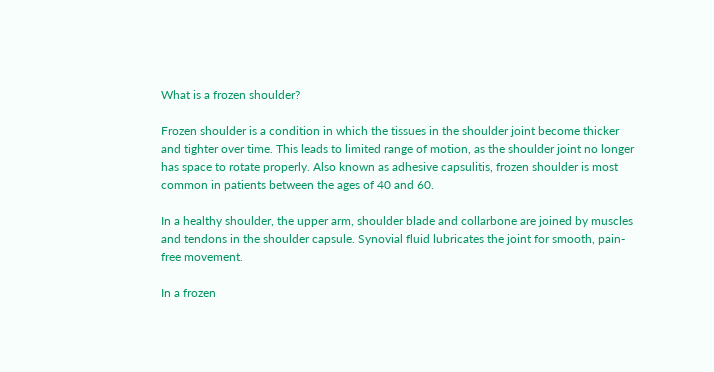What is a frozen shoulder?

Frozen shoulder is a condition in which the tissues in the shoulder joint become thicker and tighter over time. This leads to limited range of motion, as the shoulder joint no longer has space to rotate properly. Also known as adhesive capsulitis, frozen shoulder is most common in patients between the ages of 40 and 60.

In a healthy shoulder, the upper arm, shoulder blade and collarbone are joined by muscles and tendons in the shoulder capsule. Synovial fluid lubricates the joint for smooth, pain-free movement.

In a frozen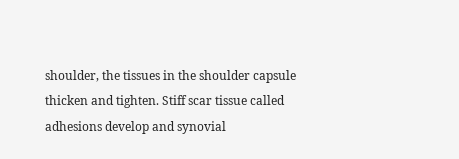shoulder, the tissues in the shoulder capsule thicken and tighten. Stiff scar tissue called adhesions develop and synovial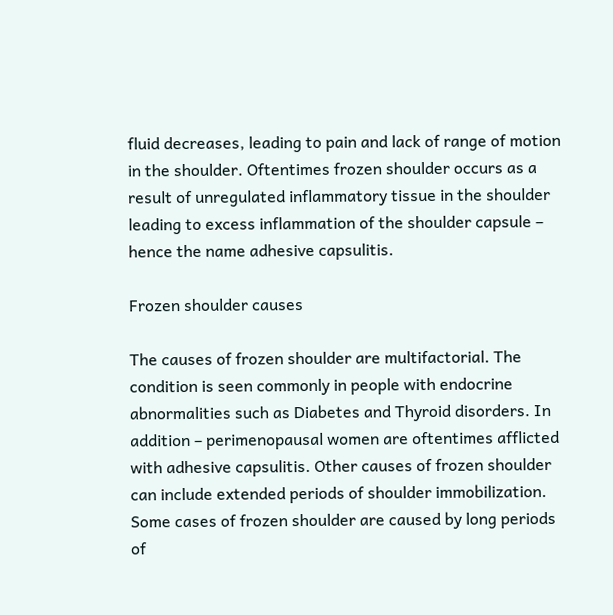fluid decreases, leading to pain and lack of range of motion in the shoulder. Oftentimes frozen shoulder occurs as a result of unregulated inflammatory tissue in the shoulder leading to excess inflammation of the shoulder capsule – hence the name adhesive capsulitis.

Frozen shoulder causes

The causes of frozen shoulder are multifactorial. The condition is seen commonly in people with endocrine abnormalities such as Diabetes and Thyroid disorders. In addition – perimenopausal women are oftentimes afflicted with adhesive capsulitis. Other causes of frozen shoulder can include extended periods of shoulder immobilization. Some cases of frozen shoulder are caused by long periods of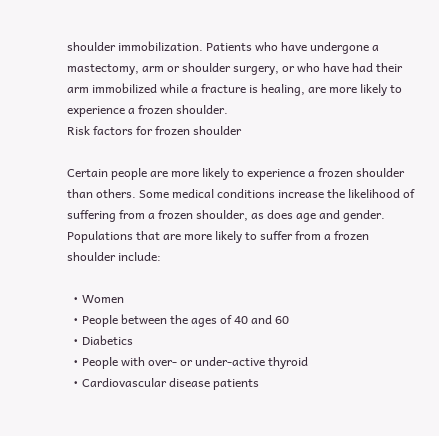shoulder immobilization. Patients who have undergone a mastectomy, arm or shoulder surgery, or who have had their arm immobilized while a fracture is healing, are more likely to experience a frozen shoulder.
Risk factors for frozen shoulder

Certain people are more likely to experience a frozen shoulder than others. Some medical conditions increase the likelihood of suffering from a frozen shoulder, as does age and gender. Populations that are more likely to suffer from a frozen shoulder include:

  • Women
  • People between the ages of 40 and 60
  • Diabetics
  • People with over- or under-active thyroid
  • Cardiovascular disease patients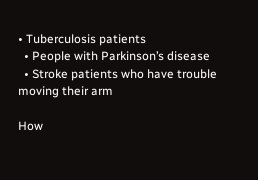• Tuberculosis patients
  • People with Parkinson’s disease
  • Stroke patients who have trouble moving their arm

How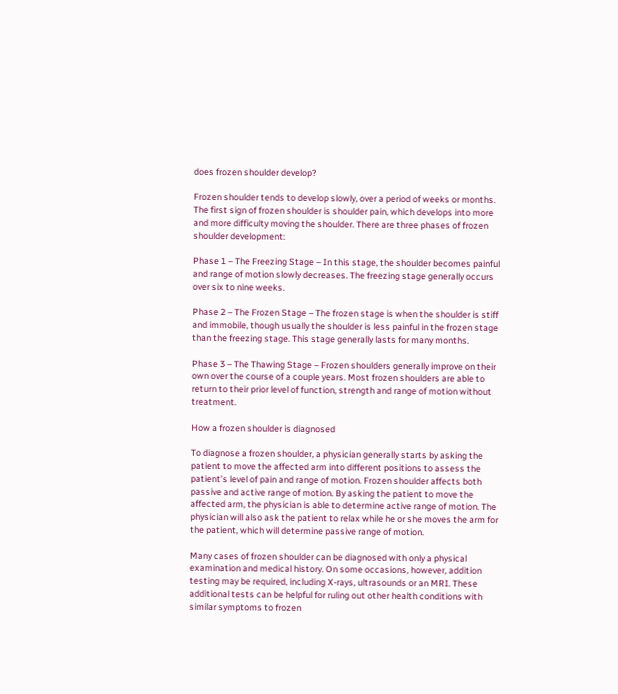does frozen shoulder develop?

Frozen shoulder tends to develop slowly, over a period of weeks or months. The first sign of frozen shoulder is shoulder pain, which develops into more and more difficulty moving the shoulder. There are three phases of frozen shoulder development:

Phase 1 – The Freezing Stage – In this stage, the shoulder becomes painful and range of motion slowly decreases. The freezing stage generally occurs over six to nine weeks.

Phase 2 – The Frozen Stage – The frozen stage is when the shoulder is stiff and immobile, though usually the shoulder is less painful in the frozen stage than the freezing stage. This stage generally lasts for many months.

Phase 3 – The Thawing Stage – Frozen shoulders generally improve on their own over the course of a couple years. Most frozen shoulders are able to return to their prior level of function, strength and range of motion without treatment.

How a frozen shoulder is diagnosed

To diagnose a frozen shoulder, a physician generally starts by asking the patient to move the affected arm into different positions to assess the patient’s level of pain and range of motion. Frozen shoulder affects both passive and active range of motion. By asking the patient to move the affected arm, the physician is able to determine active range of motion. The physician will also ask the patient to relax while he or she moves the arm for the patient, which will determine passive range of motion.

Many cases of frozen shoulder can be diagnosed with only a physical examination and medical history. On some occasions, however, addition testing may be required, including X-rays, ultrasounds or an MRI. These additional tests can be helpful for ruling out other health conditions with similar symptoms to frozen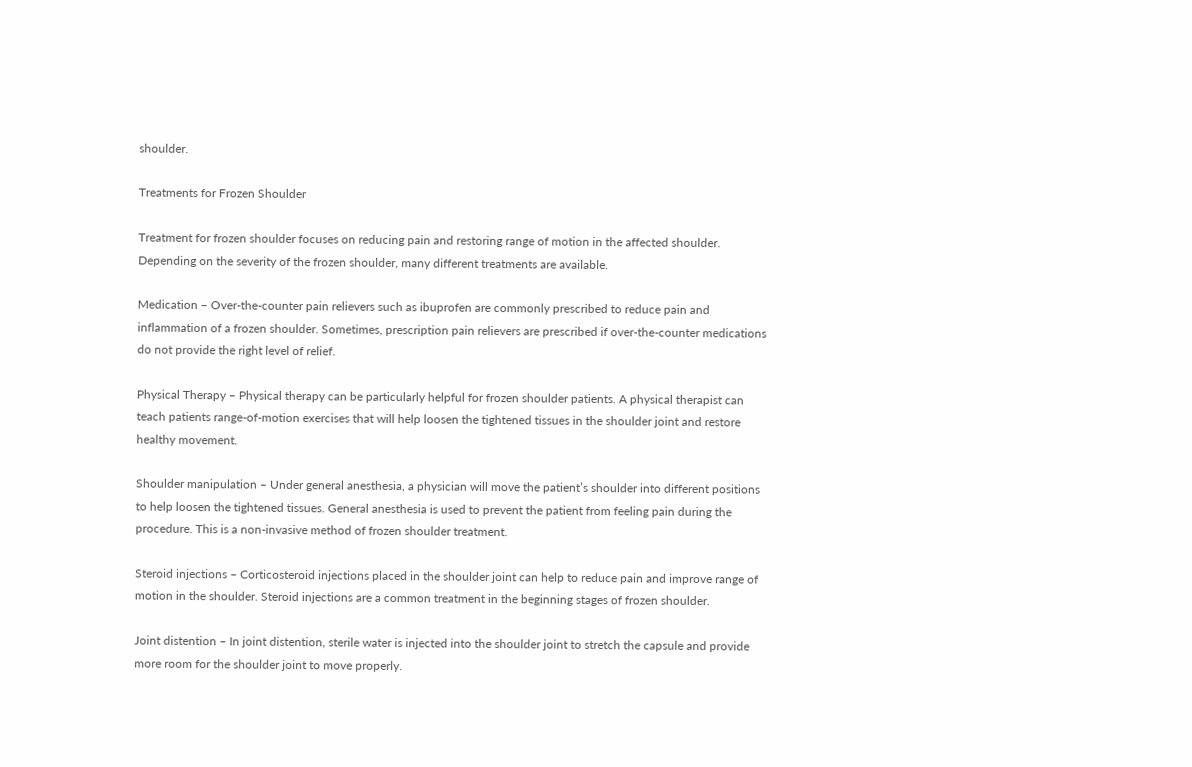shoulder.

Treatments for Frozen Shoulder

Treatment for frozen shoulder focuses on reducing pain and restoring range of motion in the affected shoulder. Depending on the severity of the frozen shoulder, many different treatments are available.

Medication – Over-the-counter pain relievers such as ibuprofen are commonly prescribed to reduce pain and inflammation of a frozen shoulder. Sometimes, prescription pain relievers are prescribed if over-the-counter medications do not provide the right level of relief.

Physical Therapy – Physical therapy can be particularly helpful for frozen shoulder patients. A physical therapist can teach patients range-of-motion exercises that will help loosen the tightened tissues in the shoulder joint and restore healthy movement.

Shoulder manipulation – Under general anesthesia, a physician will move the patient’s shoulder into different positions to help loosen the tightened tissues. General anesthesia is used to prevent the patient from feeling pain during the procedure. This is a non-invasive method of frozen shoulder treatment.

Steroid injections – Corticosteroid injections placed in the shoulder joint can help to reduce pain and improve range of motion in the shoulder. Steroid injections are a common treatment in the beginning stages of frozen shoulder.

Joint distention – In joint distention, sterile water is injected into the shoulder joint to stretch the capsule and provide more room for the shoulder joint to move properly.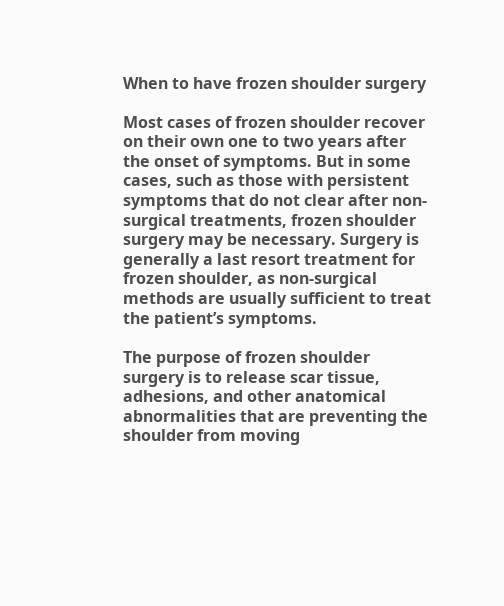When to have frozen shoulder surgery

Most cases of frozen shoulder recover on their own one to two years after the onset of symptoms. But in some cases, such as those with persistent symptoms that do not clear after non-surgical treatments, frozen shoulder surgery may be necessary. Surgery is generally a last resort treatment for frozen shoulder, as non-surgical methods are usually sufficient to treat the patient’s symptoms.

The purpose of frozen shoulder surgery is to release scar tissue, adhesions, and other anatomical abnormalities that are preventing the shoulder from moving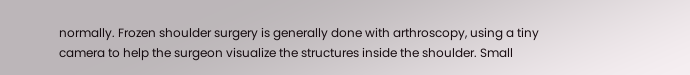normally. Frozen shoulder surgery is generally done with arthroscopy, using a tiny camera to help the surgeon visualize the structures inside the shoulder. Small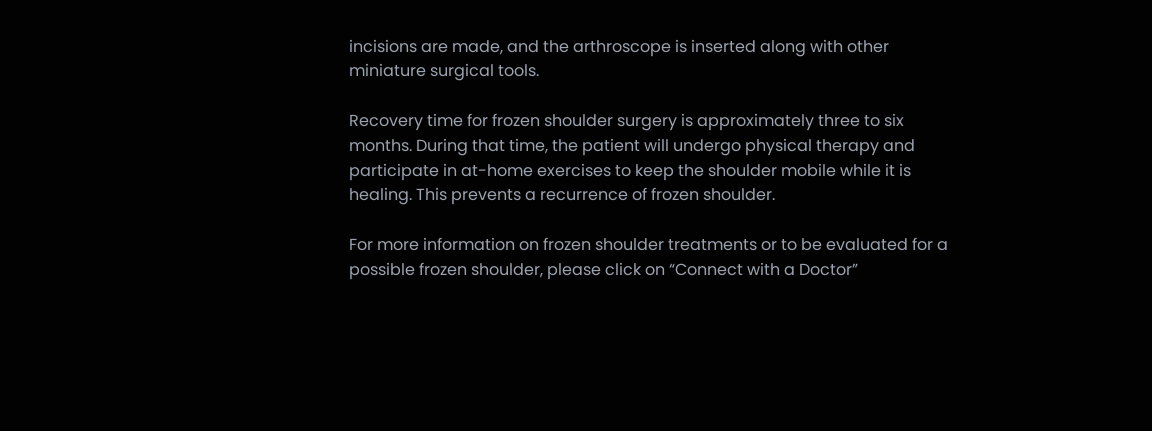incisions are made, and the arthroscope is inserted along with other miniature surgical tools.

Recovery time for frozen shoulder surgery is approximately three to six months. During that time, the patient will undergo physical therapy and participate in at-home exercises to keep the shoulder mobile while it is healing. This prevents a recurrence of frozen shoulder.

For more information on frozen shoulder treatments or to be evaluated for a possible frozen shoulder, please click on “Connect with a Doctor”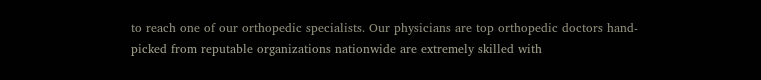to reach one of our orthopedic specialists. Our physicians are top orthopedic doctors hand-picked from reputable organizations nationwide are extremely skilled with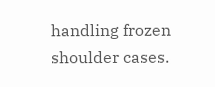handling frozen shoulder cases.